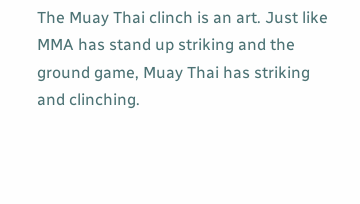The Muay Thai clinch is an art. Just like MMA has stand up striking and the ground game, Muay Thai has striking and clinching.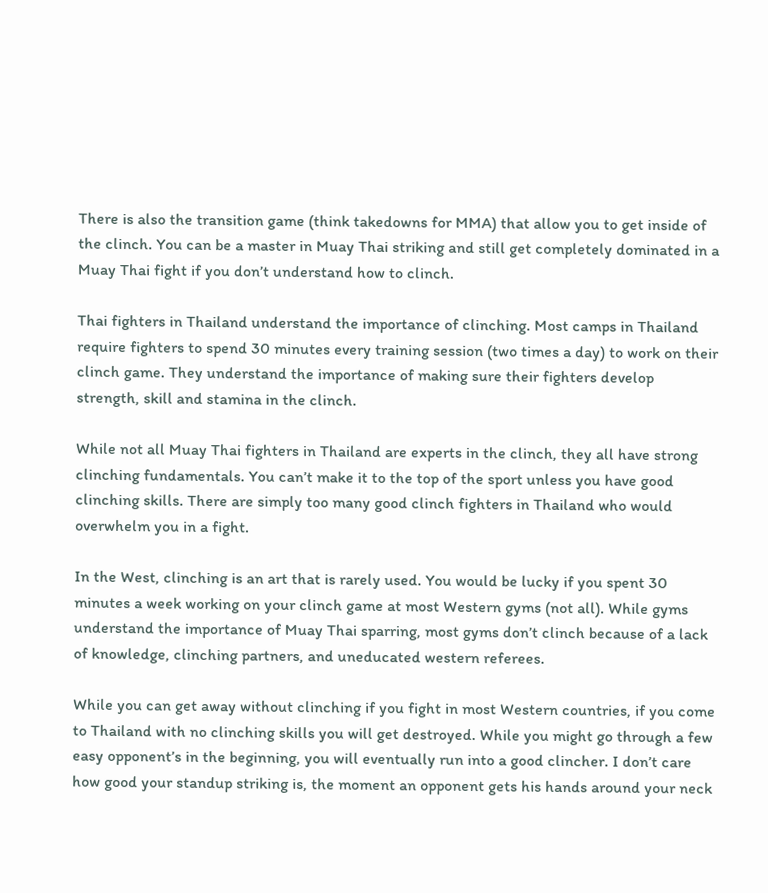There is also the transition game (think takedowns for MMA) that allow you to get inside of the clinch. You can be a master in Muay Thai striking and still get completely dominated in a Muay Thai fight if you don’t understand how to clinch.

Thai fighters in Thailand understand the importance of clinching. Most camps in Thailand require fighters to spend 30 minutes every training session (two times a day) to work on their clinch game. They understand the importance of making sure their fighters develop strength, skill and stamina in the clinch.

While not all Muay Thai fighters in Thailand are experts in the clinch, they all have strong clinching fundamentals. You can’t make it to the top of the sport unless you have good clinching skills. There are simply too many good clinch fighters in Thailand who would overwhelm you in a fight.

In the West, clinching is an art that is rarely used. You would be lucky if you spent 30 minutes a week working on your clinch game at most Western gyms (not all). While gyms understand the importance of Muay Thai sparring, most gyms don’t clinch because of a lack of knowledge, clinching partners, and uneducated western referees.

While you can get away without clinching if you fight in most Western countries, if you come to Thailand with no clinching skills you will get destroyed. While you might go through a few easy opponent’s in the beginning, you will eventually run into a good clincher. I don’t care how good your standup striking is, the moment an opponent gets his hands around your neck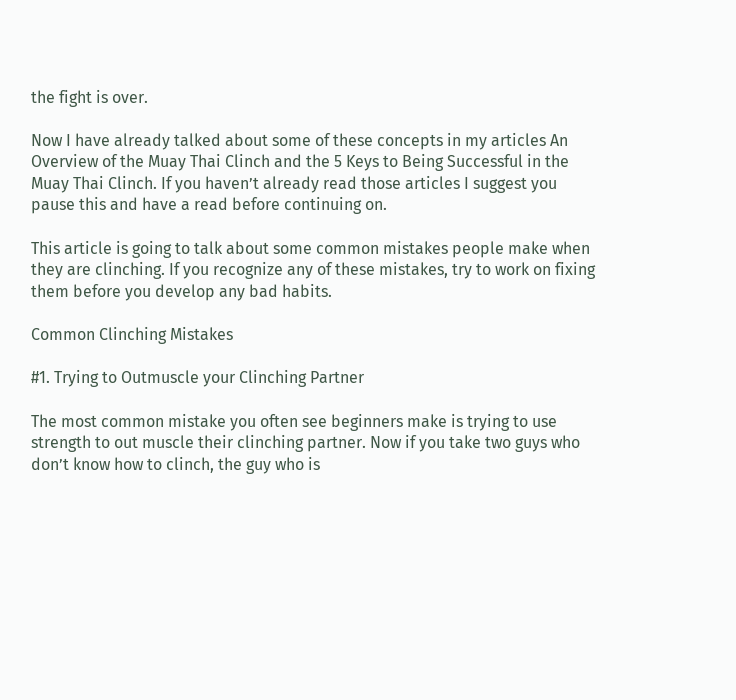the fight is over.

Now I have already talked about some of these concepts in my articles An Overview of the Muay Thai Clinch and the 5 Keys to Being Successful in the Muay Thai Clinch. If you haven’t already read those articles I suggest you pause this and have a read before continuing on.

This article is going to talk about some common mistakes people make when they are clinching. If you recognize any of these mistakes, try to work on fixing them before you develop any bad habits.

Common Clinching Mistakes

#1. Trying to Outmuscle your Clinching Partner

The most common mistake you often see beginners make is trying to use strength to out muscle their clinching partner. Now if you take two guys who don’t know how to clinch, the guy who is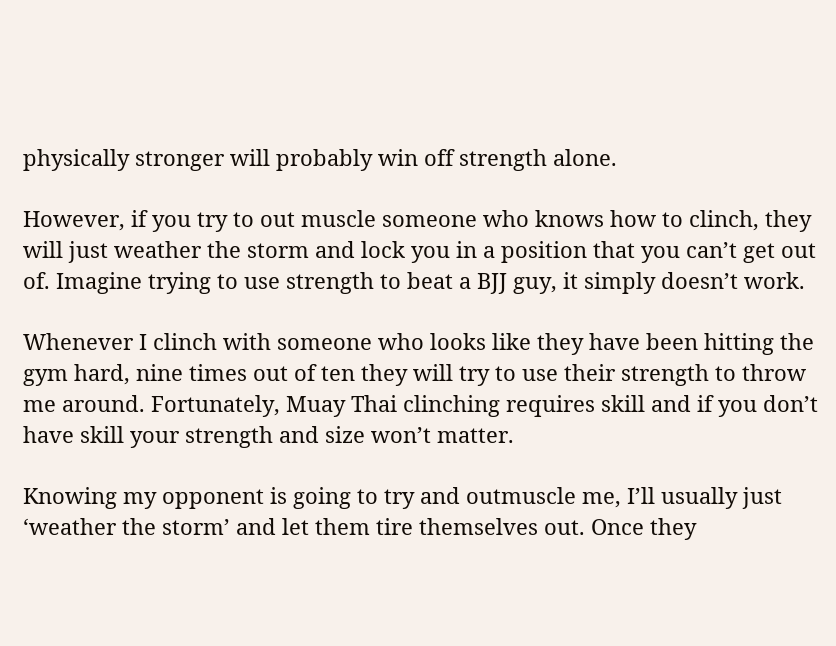physically stronger will probably win off strength alone.

However, if you try to out muscle someone who knows how to clinch, they will just weather the storm and lock you in a position that you can’t get out of. Imagine trying to use strength to beat a BJJ guy, it simply doesn’t work.

Whenever I clinch with someone who looks like they have been hitting the gym hard, nine times out of ten they will try to use their strength to throw me around. Fortunately, Muay Thai clinching requires skill and if you don’t have skill your strength and size won’t matter.

Knowing my opponent is going to try and outmuscle me, I’ll usually just ‘weather the storm’ and let them tire themselves out. Once they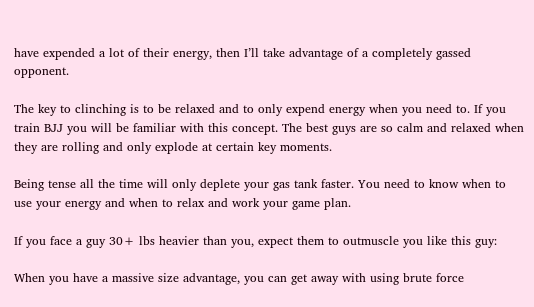have expended a lot of their energy, then I’ll take advantage of a completely gassed opponent.

The key to clinching is to be relaxed and to only expend energy when you need to. If you train BJJ you will be familiar with this concept. The best guys are so calm and relaxed when they are rolling and only explode at certain key moments.

Being tense all the time will only deplete your gas tank faster. You need to know when to use your energy and when to relax and work your game plan.

If you face a guy 30+ lbs heavier than you, expect them to outmuscle you like this guy:

When you have a massive size advantage, you can get away with using brute force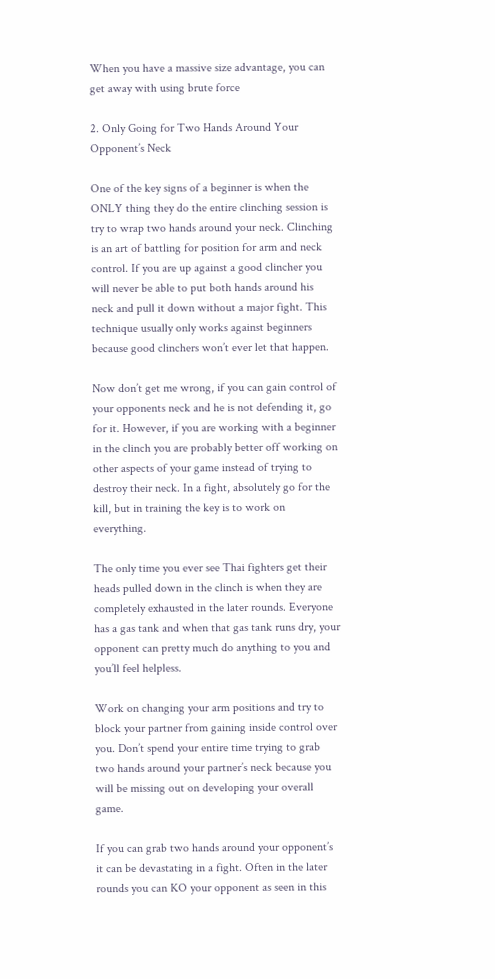When you have a massive size advantage, you can get away with using brute force

2. Only Going for Two Hands Around Your Opponent’s Neck

One of the key signs of a beginner is when the ONLY thing they do the entire clinching session is try to wrap two hands around your neck. Clinching is an art of battling for position for arm and neck control. If you are up against a good clincher you will never be able to put both hands around his neck and pull it down without a major fight. This technique usually only works against beginners because good clinchers won’t ever let that happen.

Now don’t get me wrong, if you can gain control of your opponents neck and he is not defending it, go for it. However, if you are working with a beginner in the clinch you are probably better off working on other aspects of your game instead of trying to destroy their neck. In a fight, absolutely go for the kill, but in training the key is to work on everything.

The only time you ever see Thai fighters get their heads pulled down in the clinch is when they are completely exhausted in the later rounds. Everyone has a gas tank and when that gas tank runs dry, your opponent can pretty much do anything to you and you’ll feel helpless.

Work on changing your arm positions and try to block your partner from gaining inside control over you. Don’t spend your entire time trying to grab two hands around your partner’s neck because you will be missing out on developing your overall game.

If you can grab two hands around your opponent’s it can be devastating in a fight. Often in the later rounds you can KO your opponent as seen in this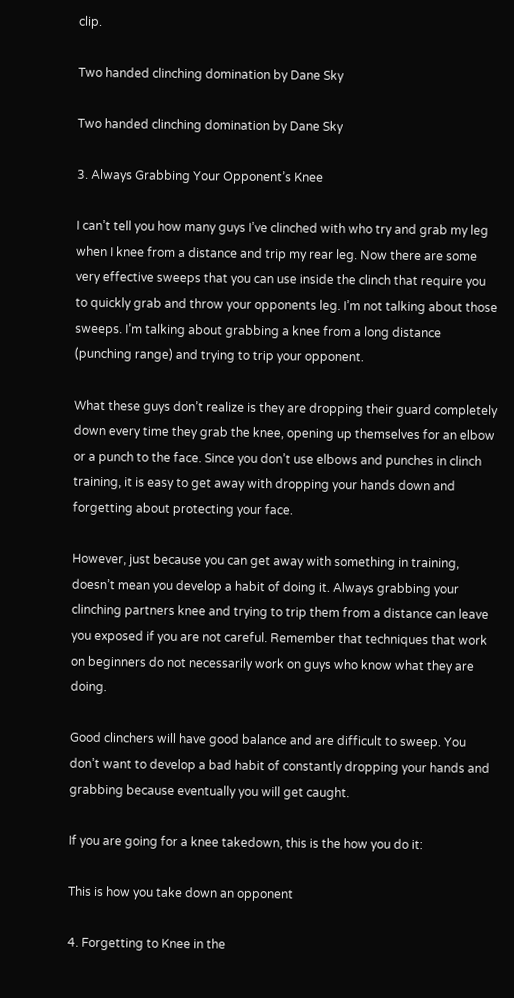clip.

Two handed clinching domination by Dane Sky

Two handed clinching domination by Dane Sky

3. Always Grabbing Your Opponent’s Knee

I can’t tell you how many guys I’ve clinched with who try and grab my leg when I knee from a distance and trip my rear leg. Now there are some very effective sweeps that you can use inside the clinch that require you to quickly grab and throw your opponents leg. I’m not talking about those sweeps. I’m talking about grabbing a knee from a long distance (punching range) and trying to trip your opponent.

What these guys don’t realize is they are dropping their guard completely down every time they grab the knee, opening up themselves for an elbow or a punch to the face. Since you don’t use elbows and punches in clinch training, it is easy to get away with dropping your hands down and forgetting about protecting your face.

However, just because you can get away with something in training, doesn’t mean you develop a habit of doing it. Always grabbing your clinching partners knee and trying to trip them from a distance can leave you exposed if you are not careful. Remember that techniques that work on beginners do not necessarily work on guys who know what they are doing.

Good clinchers will have good balance and are difficult to sweep. You don’t want to develop a bad habit of constantly dropping your hands and grabbing because eventually you will get caught.

If you are going for a knee takedown, this is the how you do it:

This is how you take down an opponent

4. Forgetting to Knee in the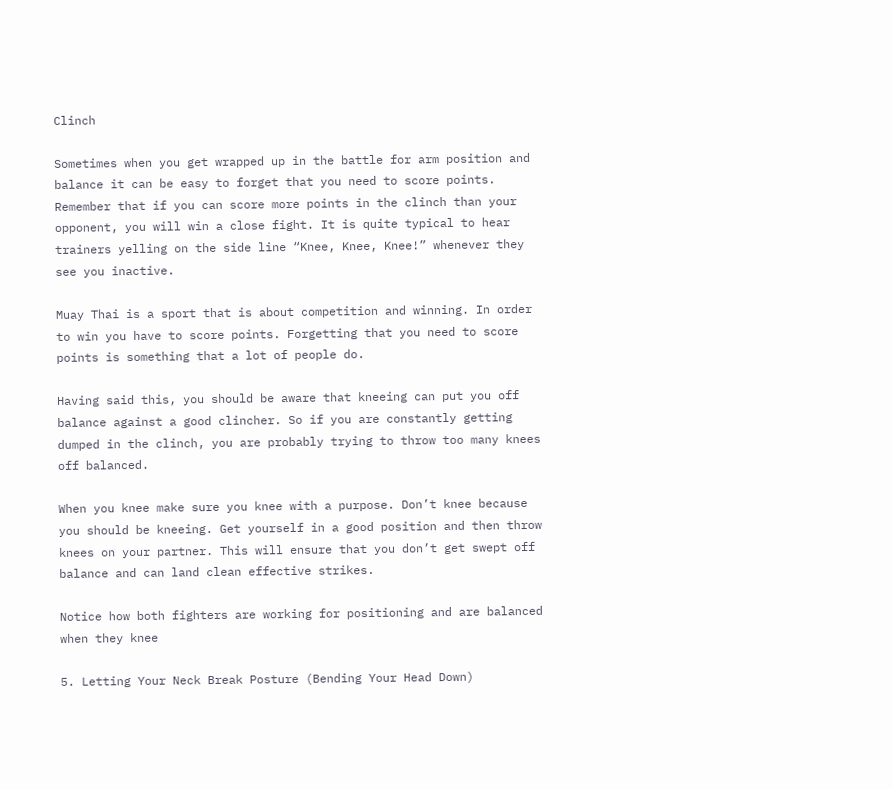Clinch

Sometimes when you get wrapped up in the battle for arm position and balance it can be easy to forget that you need to score points. Remember that if you can score more points in the clinch than your opponent, you will win a close fight. It is quite typical to hear trainers yelling on the side line “Knee, Knee, Knee!” whenever they see you inactive.

Muay Thai is a sport that is about competition and winning. In order to win you have to score points. Forgetting that you need to score points is something that a lot of people do.

Having said this, you should be aware that kneeing can put you off balance against a good clincher. So if you are constantly getting dumped in the clinch, you are probably trying to throw too many knees off balanced.

When you knee make sure you knee with a purpose. Don’t knee because you should be kneeing. Get yourself in a good position and then throw knees on your partner. This will ensure that you don’t get swept off balance and can land clean effective strikes.

Notice how both fighters are working for positioning and are balanced when they knee

5. Letting Your Neck Break Posture (Bending Your Head Down)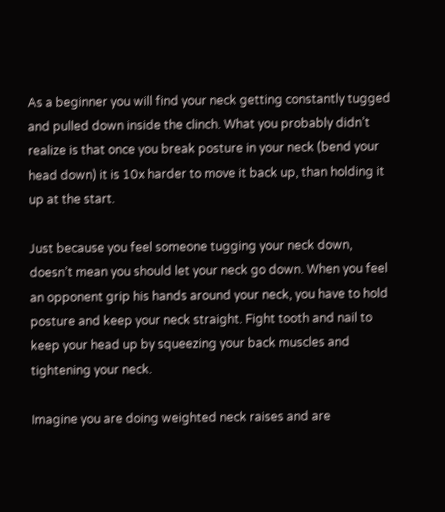As a beginner you will find your neck getting constantly tugged and pulled down inside the clinch. What you probably didn’t realize is that once you break posture in your neck (bend your head down) it is 10x harder to move it back up, than holding it up at the start.

Just because you feel someone tugging your neck down, doesn’t mean you should let your neck go down. When you feel an opponent grip his hands around your neck, you have to hold posture and keep your neck straight. Fight tooth and nail to keep your head up by squeezing your back muscles and tightening your neck.

Imagine you are doing weighted neck raises and are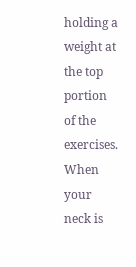holding a weight at the top portion of the exercises. When your neck is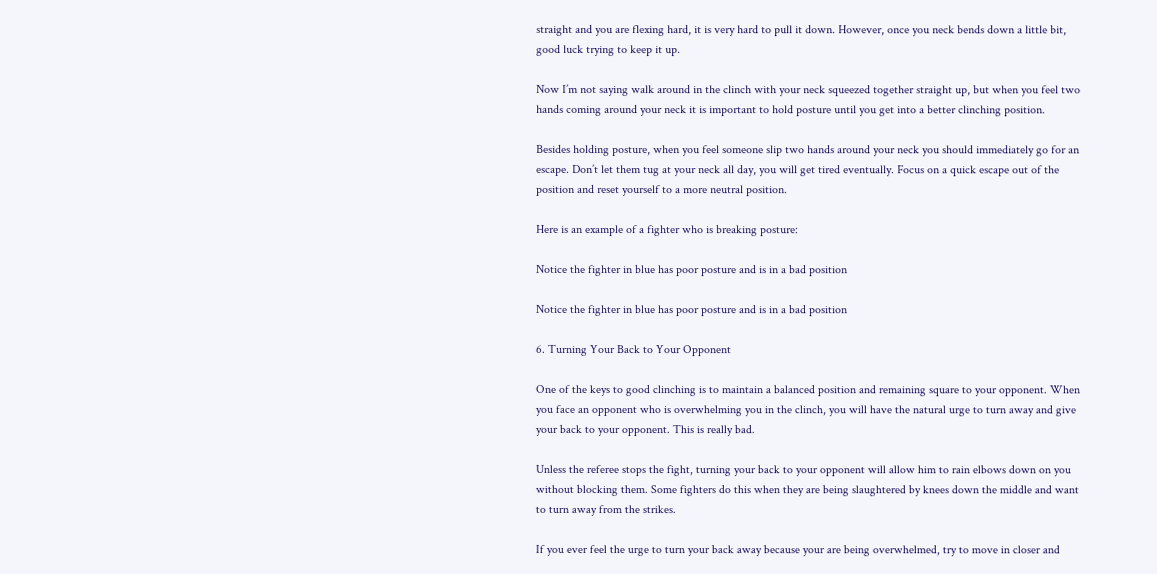straight and you are flexing hard, it is very hard to pull it down. However, once you neck bends down a little bit, good luck trying to keep it up.

Now I’m not saying walk around in the clinch with your neck squeezed together straight up, but when you feel two hands coming around your neck it is important to hold posture until you get into a better clinching position.

Besides holding posture, when you feel someone slip two hands around your neck you should immediately go for an escape. Don’t let them tug at your neck all day, you will get tired eventually. Focus on a quick escape out of the position and reset yourself to a more neutral position.

Here is an example of a fighter who is breaking posture:

Notice the fighter in blue has poor posture and is in a bad position

Notice the fighter in blue has poor posture and is in a bad position

6. Turning Your Back to Your Opponent

One of the keys to good clinching is to maintain a balanced position and remaining square to your opponent. When you face an opponent who is overwhelming you in the clinch, you will have the natural urge to turn away and give your back to your opponent. This is really bad.

Unless the referee stops the fight, turning your back to your opponent will allow him to rain elbows down on you without blocking them. Some fighters do this when they are being slaughtered by knees down the middle and want to turn away from the strikes.

If you ever feel the urge to turn your back away because your are being overwhelmed, try to move in closer and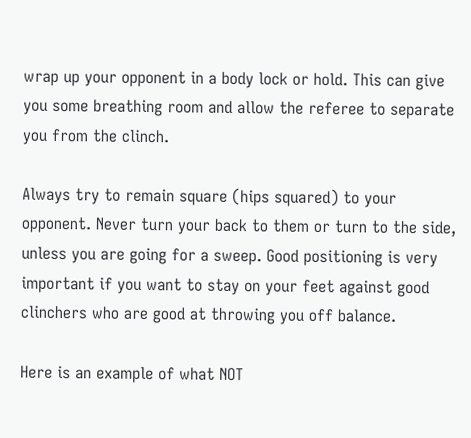wrap up your opponent in a body lock or hold. This can give you some breathing room and allow the referee to separate you from the clinch.

Always try to remain square (hips squared) to your opponent. Never turn your back to them or turn to the side, unless you are going for a sweep. Good positioning is very important if you want to stay on your feet against good clinchers who are good at throwing you off balance.

Here is an example of what NOT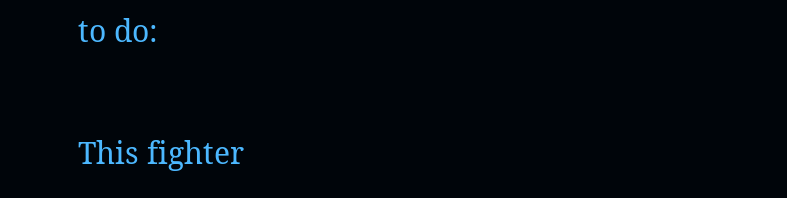to do:

This fighter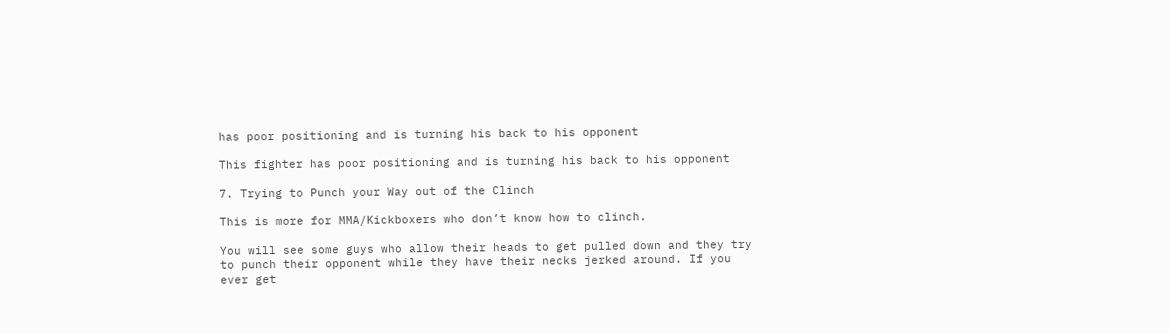has poor positioning and is turning his back to his opponent

This fighter has poor positioning and is turning his back to his opponent

7. Trying to Punch your Way out of the Clinch

This is more for MMA/Kickboxers who don’t know how to clinch.

You will see some guys who allow their heads to get pulled down and they try to punch their opponent while they have their necks jerked around. If you ever get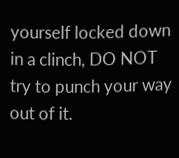yourself locked down in a clinch, DO NOT try to punch your way out of it.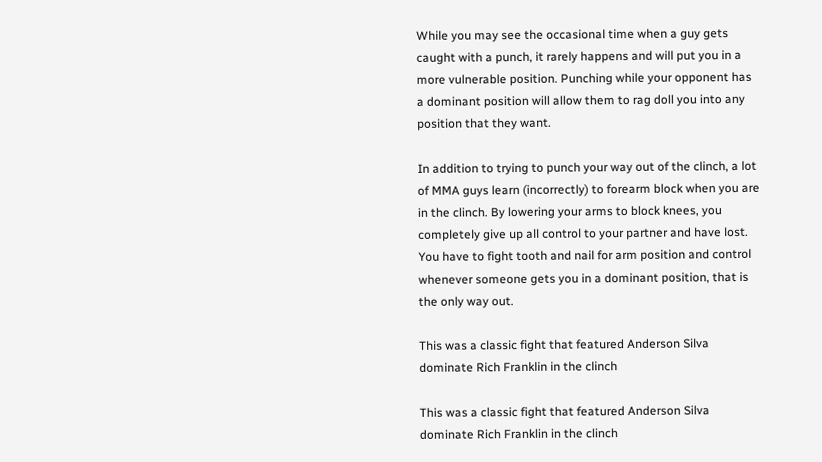While you may see the occasional time when a guy gets caught with a punch, it rarely happens and will put you in a more vulnerable position. Punching while your opponent has a dominant position will allow them to rag doll you into any position that they want.

In addition to trying to punch your way out of the clinch, a lot of MMA guys learn (incorrectly) to forearm block when you are in the clinch. By lowering your arms to block knees, you completely give up all control to your partner and have lost. You have to fight tooth and nail for arm position and control whenever someone gets you in a dominant position, that is the only way out.

This was a classic fight that featured Anderson Silva dominate Rich Franklin in the clinch

This was a classic fight that featured Anderson Silva dominate Rich Franklin in the clinch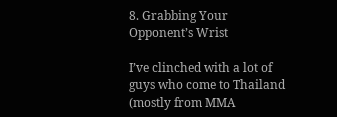8. Grabbing Your Opponent’s Wrist

I’ve clinched with a lot of guys who come to Thailand (mostly from MMA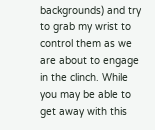backgrounds) and try to grab my wrist to control them as we are about to engage in the clinch. While you may be able to get away with this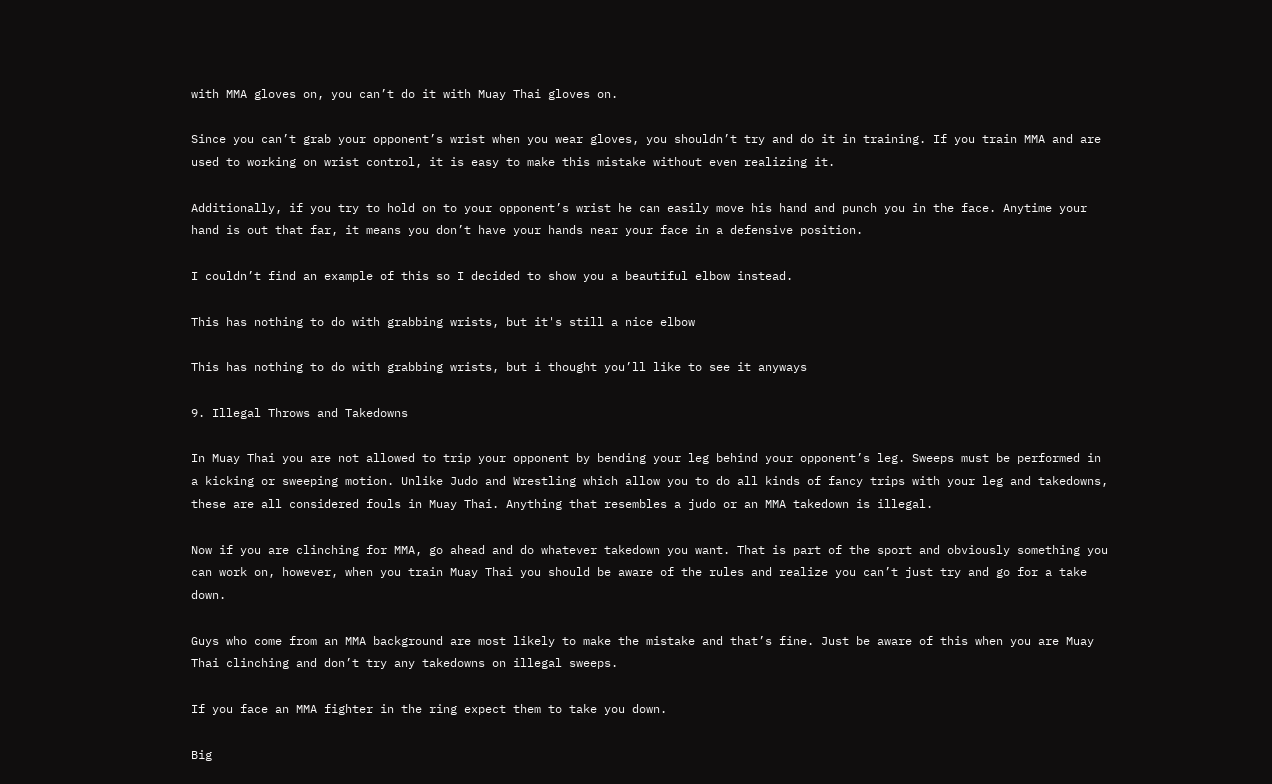with MMA gloves on, you can’t do it with Muay Thai gloves on.

Since you can’t grab your opponent’s wrist when you wear gloves, you shouldn’t try and do it in training. If you train MMA and are used to working on wrist control, it is easy to make this mistake without even realizing it.

Additionally, if you try to hold on to your opponent’s wrist he can easily move his hand and punch you in the face. Anytime your hand is out that far, it means you don’t have your hands near your face in a defensive position.

I couldn’t find an example of this so I decided to show you a beautiful elbow instead.

This has nothing to do with grabbing wrists, but it's still a nice elbow

This has nothing to do with grabbing wrists, but i thought you’ll like to see it anyways

9. Illegal Throws and Takedowns

In Muay Thai you are not allowed to trip your opponent by bending your leg behind your opponent’s leg. Sweeps must be performed in a kicking or sweeping motion. Unlike Judo and Wrestling which allow you to do all kinds of fancy trips with your leg and takedowns, these are all considered fouls in Muay Thai. Anything that resembles a judo or an MMA takedown is illegal.

Now if you are clinching for MMA, go ahead and do whatever takedown you want. That is part of the sport and obviously something you can work on, however, when you train Muay Thai you should be aware of the rules and realize you can’t just try and go for a take down.

Guys who come from an MMA background are most likely to make the mistake and that’s fine. Just be aware of this when you are Muay Thai clinching and don’t try any takedowns on illegal sweeps.

If you face an MMA fighter in the ring expect them to take you down.

Big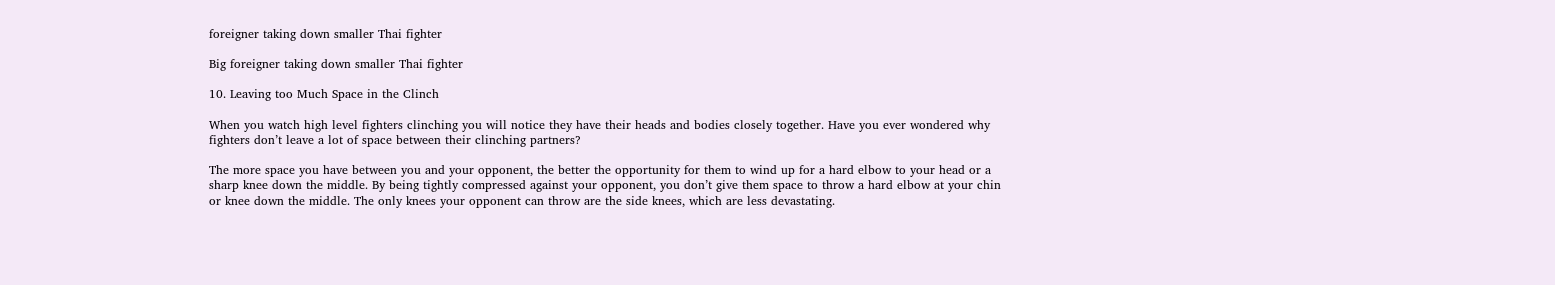foreigner taking down smaller Thai fighter

Big foreigner taking down smaller Thai fighter

10. Leaving too Much Space in the Clinch

When you watch high level fighters clinching you will notice they have their heads and bodies closely together. Have you ever wondered why fighters don’t leave a lot of space between their clinching partners?

The more space you have between you and your opponent, the better the opportunity for them to wind up for a hard elbow to your head or a sharp knee down the middle. By being tightly compressed against your opponent, you don’t give them space to throw a hard elbow at your chin or knee down the middle. The only knees your opponent can throw are the side knees, which are less devastating.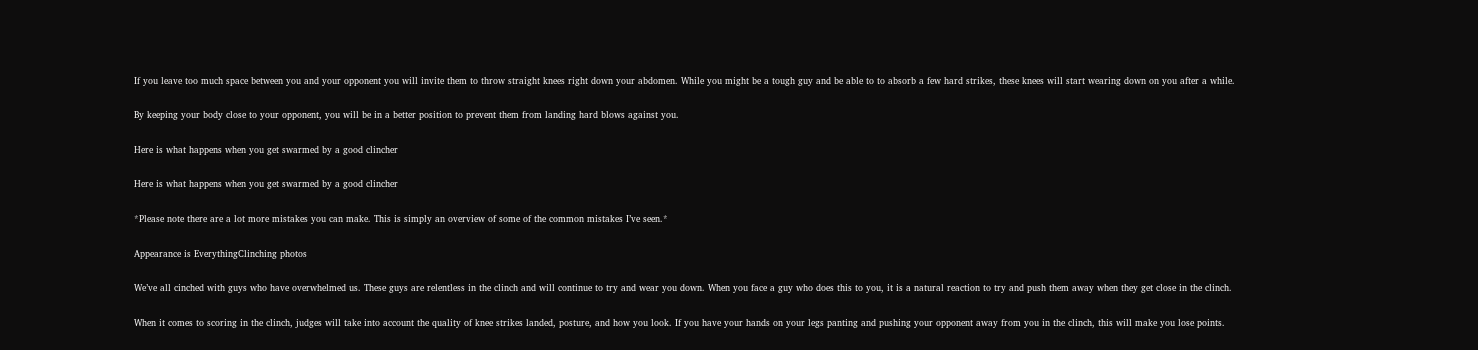If you leave too much space between you and your opponent you will invite them to throw straight knees right down your abdomen. While you might be a tough guy and be able to to absorb a few hard strikes, these knees will start wearing down on you after a while.

By keeping your body close to your opponent, you will be in a better position to prevent them from landing hard blows against you.

Here is what happens when you get swarmed by a good clincher

Here is what happens when you get swarmed by a good clincher

*Please note there are a lot more mistakes you can make. This is simply an overview of some of the common mistakes I’ve seen.*

Appearance is EverythingClinching photos

We’ve all cinched with guys who have overwhelmed us. These guys are relentless in the clinch and will continue to try and wear you down. When you face a guy who does this to you, it is a natural reaction to try and push them away when they get close in the clinch.

When it comes to scoring in the clinch, judges will take into account the quality of knee strikes landed, posture, and how you look. If you have your hands on your legs panting and pushing your opponent away from you in the clinch, this will make you lose points.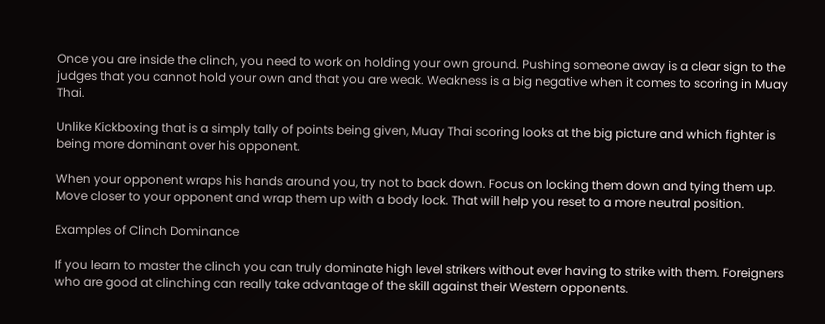Once you are inside the clinch, you need to work on holding your own ground. Pushing someone away is a clear sign to the judges that you cannot hold your own and that you are weak. Weakness is a big negative when it comes to scoring in Muay Thai.

Unlike Kickboxing that is a simply tally of points being given, Muay Thai scoring looks at the big picture and which fighter is being more dominant over his opponent.

When your opponent wraps his hands around you, try not to back down. Focus on locking them down and tying them up. Move closer to your opponent and wrap them up with a body lock. That will help you reset to a more neutral position.

Examples of Clinch Dominance

If you learn to master the clinch you can truly dominate high level strikers without ever having to strike with them. Foreigners who are good at clinching can really take advantage of the skill against their Western opponents.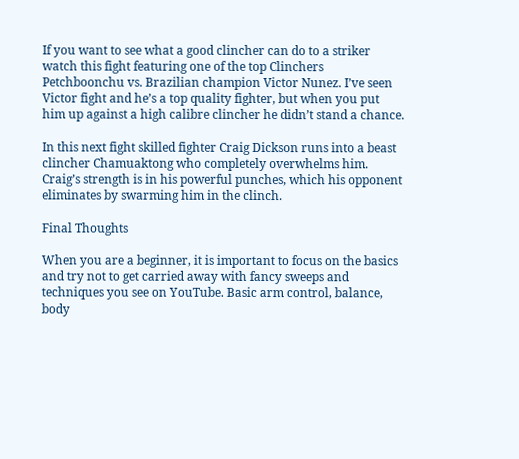If you want to see what a good clincher can do to a striker watch this fight featuring one of the top Clinchers Petchboonchu vs. Brazilian champion Victor Nunez. I’ve seen Victor fight and he’s a top quality fighter, but when you put him up against a high calibre clincher he didn’t stand a chance.

In this next fight skilled fighter Craig Dickson runs into a beast clincher Chamuaktong who completely overwhelms him. Craig’s strength is in his powerful punches, which his opponent eliminates by swarming him in the clinch.

Final Thoughts

When you are a beginner, it is important to focus on the basics and try not to get carried away with fancy sweeps and techniques you see on YouTube. Basic arm control, balance, body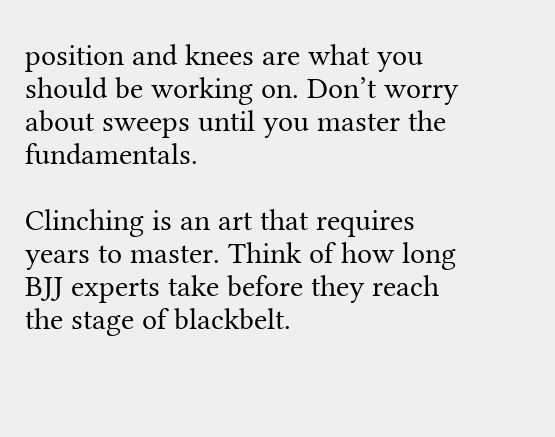position and knees are what you should be working on. Don’t worry about sweeps until you master the fundamentals.

Clinching is an art that requires years to master. Think of how long BJJ experts take before they reach the stage of blackbelt.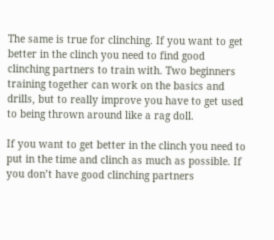The same is true for clinching. If you want to get better in the clinch you need to find good clinching partners to train with. Two beginners training together can work on the basics and drills, but to really improve you have to get used to being thrown around like a rag doll.

If you want to get better in the clinch you need to put in the time and clinch as much as possible. If you don’t have good clinching partners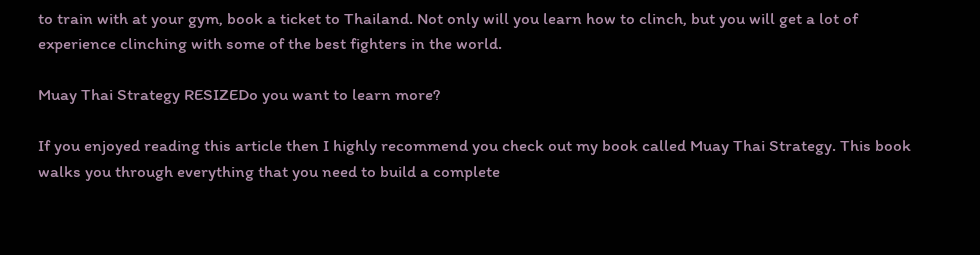to train with at your gym, book a ticket to Thailand. Not only will you learn how to clinch, but you will get a lot of experience clinching with some of the best fighters in the world.

Muay Thai Strategy RESIZEDo you want to learn more?

If you enjoyed reading this article then I highly recommend you check out my book called Muay Thai Strategy. This book walks you through everything that you need to build a complete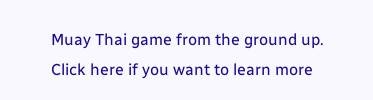Muay Thai game from the ground up. Click here if you want to learn more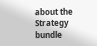about the Strategy bundle